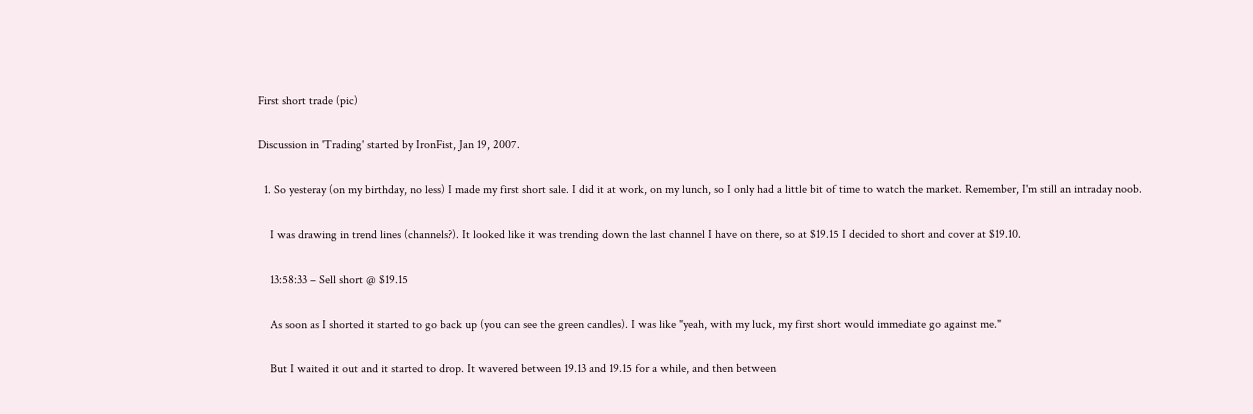First short trade (pic)

Discussion in 'Trading' started by IronFist, Jan 19, 2007.

  1. So yesteray (on my birthday, no less) I made my first short sale. I did it at work, on my lunch, so I only had a little bit of time to watch the market. Remember, I'm still an intraday noob.

    I was drawing in trend lines (channels?). It looked like it was trending down the last channel I have on there, so at $19.15 I decided to short and cover at $19.10.

    13:58:33 – Sell short @ $19.15

    As soon as I shorted it started to go back up (you can see the green candles). I was like "yeah, with my luck, my first short would immediate go against me."

    But I waited it out and it started to drop. It wavered between 19.13 and 19.15 for a while, and then between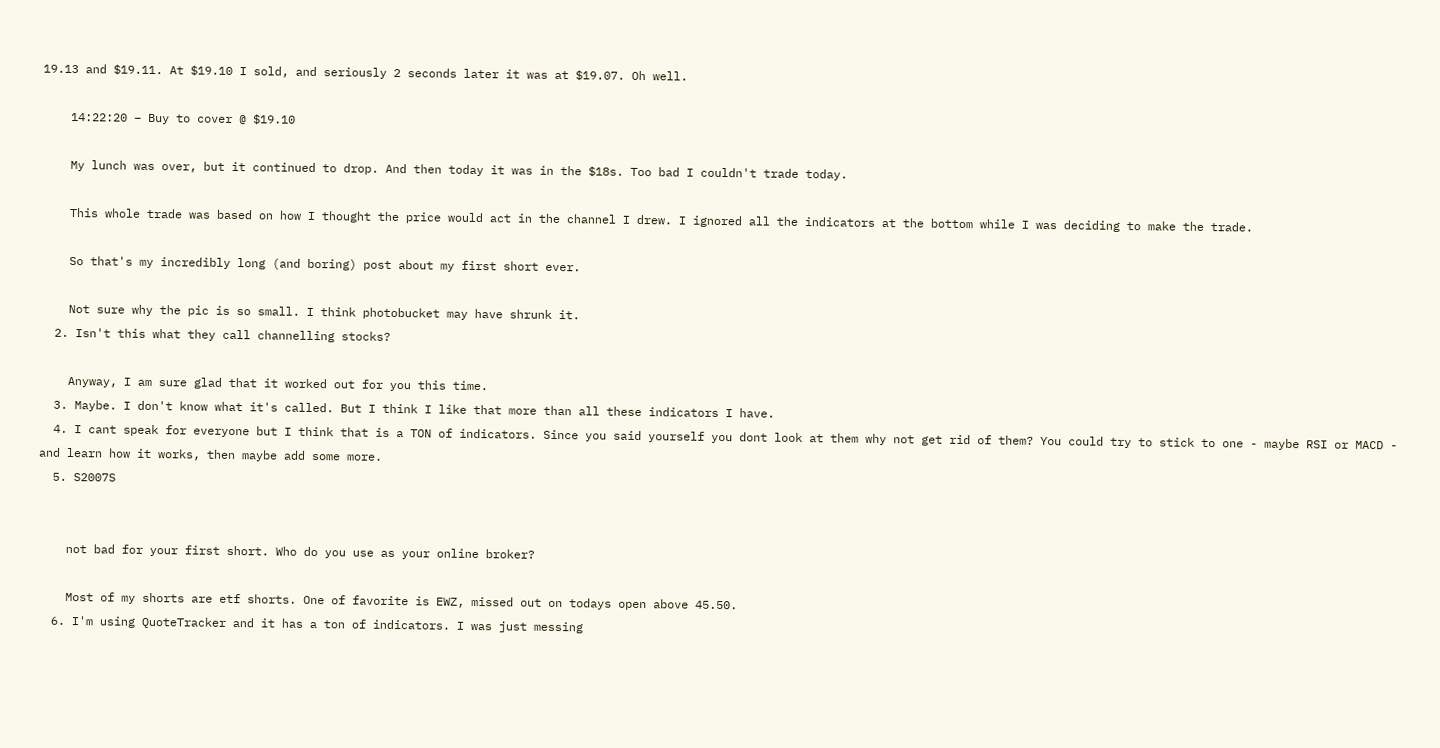19.13 and $19.11. At $19.10 I sold, and seriously 2 seconds later it was at $19.07. Oh well.

    14:22:20 – Buy to cover @ $19.10

    My lunch was over, but it continued to drop. And then today it was in the $18s. Too bad I couldn't trade today.

    This whole trade was based on how I thought the price would act in the channel I drew. I ignored all the indicators at the bottom while I was deciding to make the trade.

    So that's my incredibly long (and boring) post about my first short ever.

    Not sure why the pic is so small. I think photobucket may have shrunk it.
  2. Isn't this what they call channelling stocks?

    Anyway, I am sure glad that it worked out for you this time.
  3. Maybe. I don't know what it's called. But I think I like that more than all these indicators I have.
  4. I cant speak for everyone but I think that is a TON of indicators. Since you said yourself you dont look at them why not get rid of them? You could try to stick to one - maybe RSI or MACD - and learn how it works, then maybe add some more.
  5. S2007S


    not bad for your first short. Who do you use as your online broker?

    Most of my shorts are etf shorts. One of favorite is EWZ, missed out on todays open above 45.50.
  6. I'm using QuoteTracker and it has a ton of indicators. I was just messing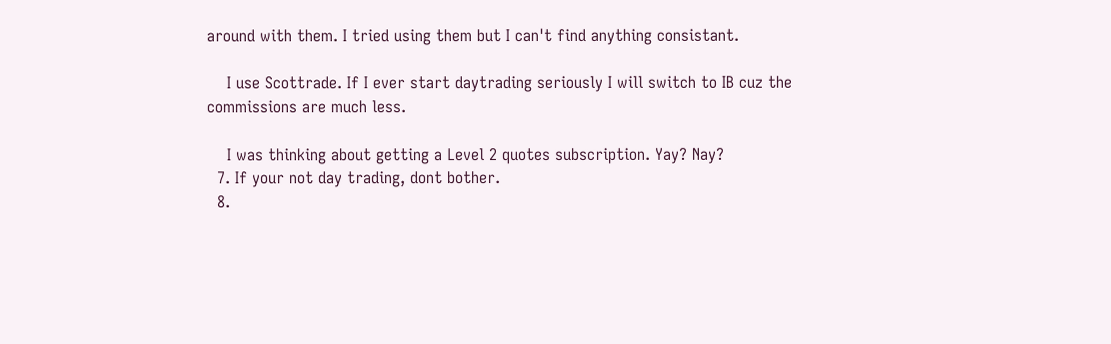around with them. I tried using them but I can't find anything consistant.

    I use Scottrade. If I ever start daytrading seriously I will switch to IB cuz the commissions are much less.

    I was thinking about getting a Level 2 quotes subscription. Yay? Nay?
  7. If your not day trading, dont bother.
  8.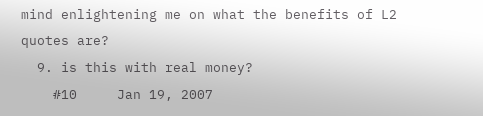mind enlightening me on what the benefits of L2 quotes are?
  9. is this with real money?
    #10     Jan 19, 2007